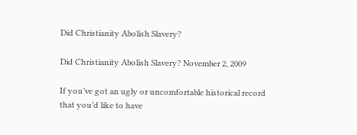Did Christianity Abolish Slavery?

Did Christianity Abolish Slavery? November 2, 2009

If you’ve got an ugly or uncomfortable historical record that you’d like to have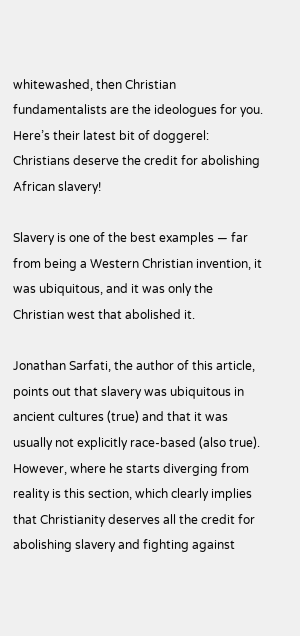whitewashed, then Christian fundamentalists are the ideologues for you. Here’s their latest bit of doggerel: Christians deserve the credit for abolishing African slavery!

Slavery is one of the best examples — far from being a Western Christian invention, it was ubiquitous, and it was only the Christian west that abolished it.

Jonathan Sarfati, the author of this article, points out that slavery was ubiquitous in ancient cultures (true) and that it was usually not explicitly race-based (also true). However, where he starts diverging from reality is this section, which clearly implies that Christianity deserves all the credit for abolishing slavery and fighting against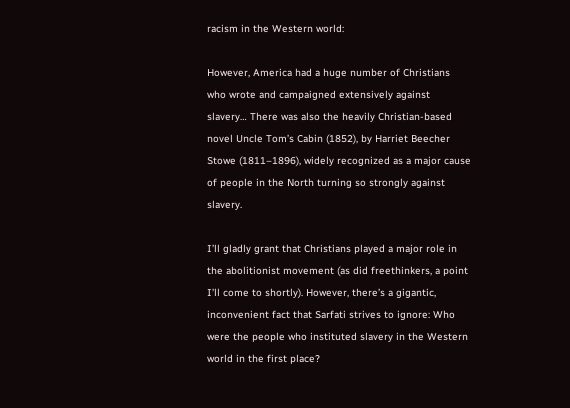racism in the Western world:

However, America had a huge number of Christians who wrote and campaigned extensively against slavery… There was also the heavily Christian-based novel Uncle Tom’s Cabin (1852), by Harriet Beecher Stowe (1811–1896), widely recognized as a major cause of people in the North turning so strongly against slavery.

I’ll gladly grant that Christians played a major role in the abolitionist movement (as did freethinkers, a point I’ll come to shortly). However, there’s a gigantic, inconvenient fact that Sarfati strives to ignore: Who were the people who instituted slavery in the Western world in the first place?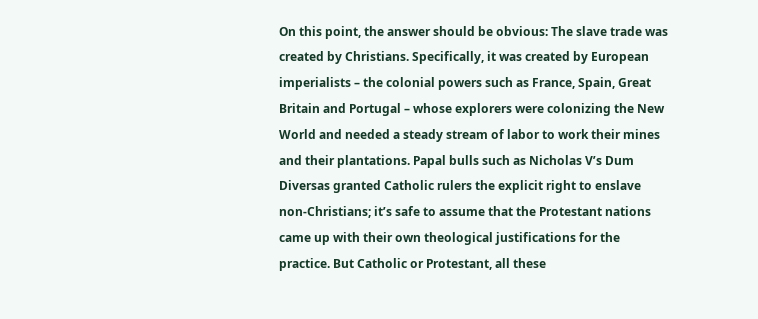On this point, the answer should be obvious: The slave trade was created by Christians. Specifically, it was created by European imperialists – the colonial powers such as France, Spain, Great Britain and Portugal – whose explorers were colonizing the New World and needed a steady stream of labor to work their mines and their plantations. Papal bulls such as Nicholas V’s Dum Diversas granted Catholic rulers the explicit right to enslave non-Christians; it’s safe to assume that the Protestant nations came up with their own theological justifications for the practice. But Catholic or Protestant, all these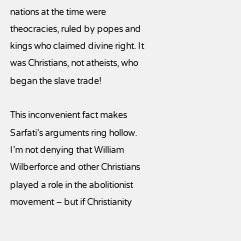nations at the time were theocracies, ruled by popes and kings who claimed divine right. It was Christians, not atheists, who began the slave trade!

This inconvenient fact makes Sarfati’s arguments ring hollow. I’m not denying that William Wilberforce and other Christians played a role in the abolitionist movement – but if Christianity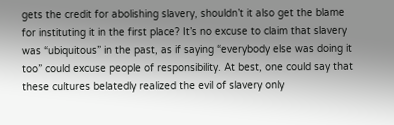gets the credit for abolishing slavery, shouldn’t it also get the blame for instituting it in the first place? It’s no excuse to claim that slavery was “ubiquitous” in the past, as if saying “everybody else was doing it too” could excuse people of responsibility. At best, one could say that these cultures belatedly realized the evil of slavery only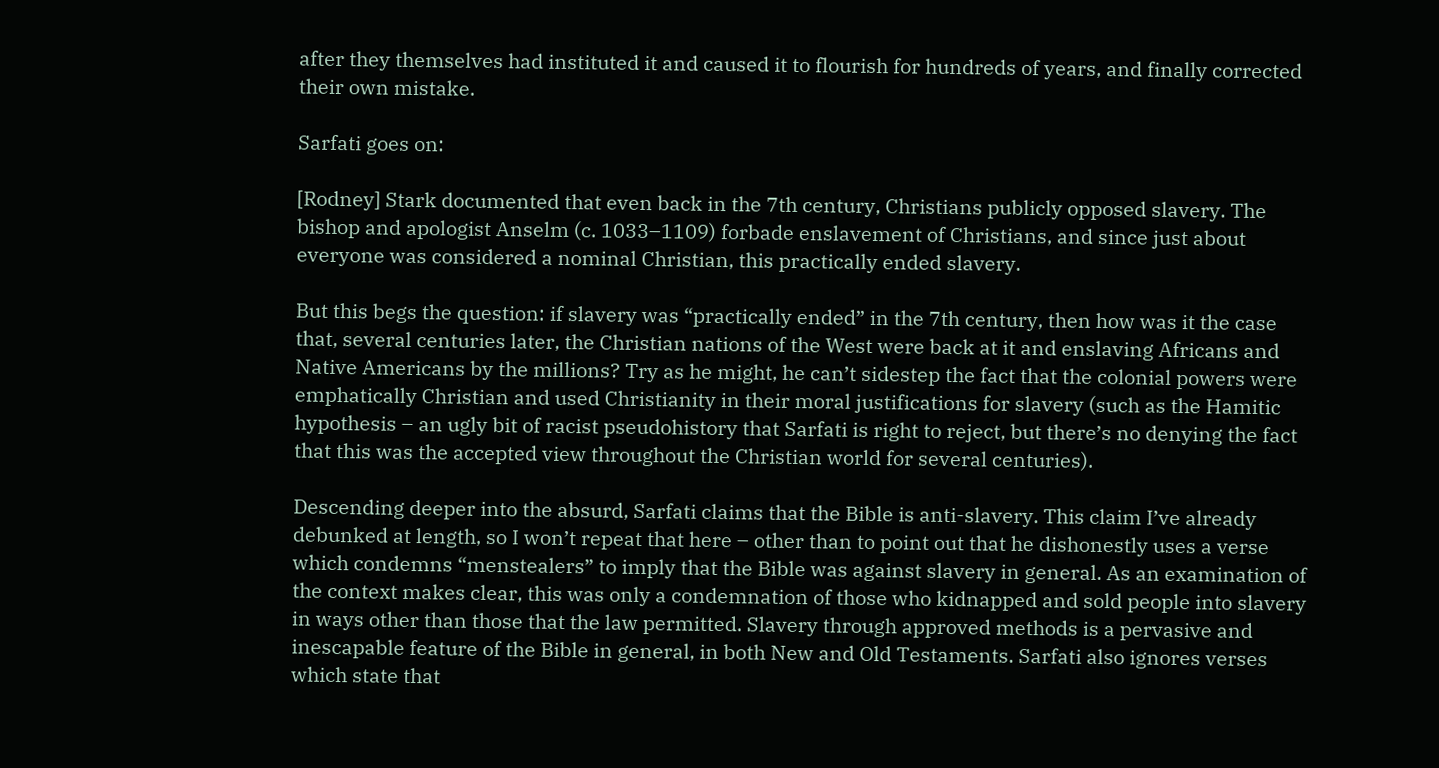after they themselves had instituted it and caused it to flourish for hundreds of years, and finally corrected their own mistake.

Sarfati goes on:

[Rodney] Stark documented that even back in the 7th century, Christians publicly opposed slavery. The bishop and apologist Anselm (c. 1033–1109) forbade enslavement of Christians, and since just about everyone was considered a nominal Christian, this practically ended slavery.

But this begs the question: if slavery was “practically ended” in the 7th century, then how was it the case that, several centuries later, the Christian nations of the West were back at it and enslaving Africans and Native Americans by the millions? Try as he might, he can’t sidestep the fact that the colonial powers were emphatically Christian and used Christianity in their moral justifications for slavery (such as the Hamitic hypothesis – an ugly bit of racist pseudohistory that Sarfati is right to reject, but there’s no denying the fact that this was the accepted view throughout the Christian world for several centuries).

Descending deeper into the absurd, Sarfati claims that the Bible is anti-slavery. This claim I’ve already debunked at length, so I won’t repeat that here – other than to point out that he dishonestly uses a verse which condemns “menstealers” to imply that the Bible was against slavery in general. As an examination of the context makes clear, this was only a condemnation of those who kidnapped and sold people into slavery in ways other than those that the law permitted. Slavery through approved methods is a pervasive and inescapable feature of the Bible in general, in both New and Old Testaments. Sarfati also ignores verses which state that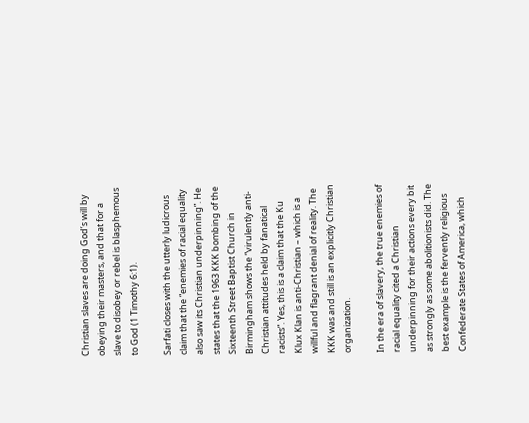Christian slaves are doing God’s will by obeying their masters, and that for a slave to disobey or rebel is blasphemous to God (1 Timothy 6:1).

Sarfati closes with the utterly ludicrous claim that the “enemies of racial equality also saw its Christian underpinning”. He states that the 1963 KKK bombing of the Sixteenth Street Baptist Church in Birmingham shows the “virulently anti-Christian attitudes held by fanatical racists”. Yes, this is a claim that the Ku Klux Klan is anti-Christian – which is a willful and flagrant denial of reality. The KKK was and still is an explicitly Christian organization.

In the era of slavery, the true enemies of racial equality cited a Christian underpinning for their actions every bit as strongly as some abolitionists did. The best example is the fervently religious Confederate States of America, which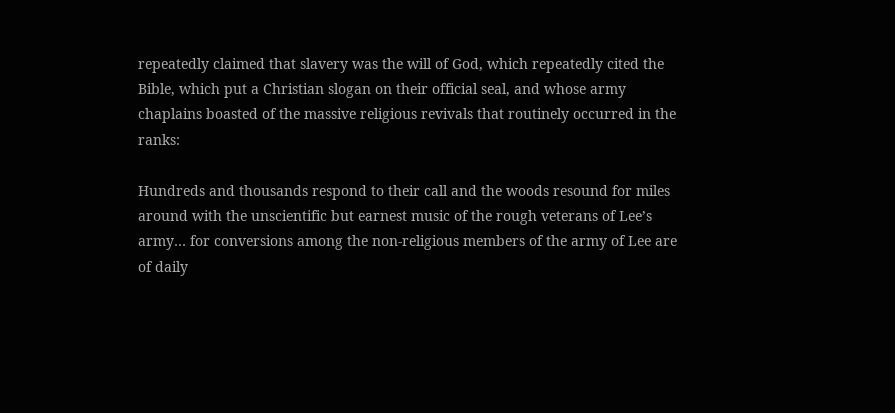repeatedly claimed that slavery was the will of God, which repeatedly cited the Bible, which put a Christian slogan on their official seal, and whose army chaplains boasted of the massive religious revivals that routinely occurred in the ranks:

Hundreds and thousands respond to their call and the woods resound for miles around with the unscientific but earnest music of the rough veterans of Lee’s army… for conversions among the non-religious members of the army of Lee are of daily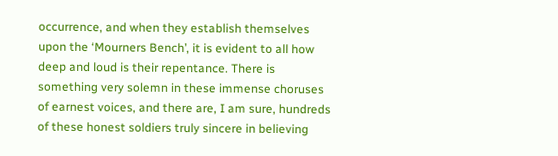occurrence, and when they establish themselves upon the ‘Mourners Bench’, it is evident to all how deep and loud is their repentance. There is something very solemn in these immense choruses of earnest voices, and there are, I am sure, hundreds of these honest soldiers truly sincere in believing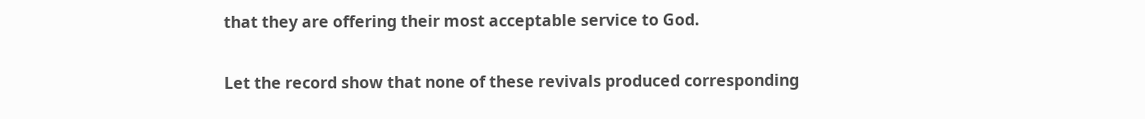that they are offering their most acceptable service to God.

Let the record show that none of these revivals produced corresponding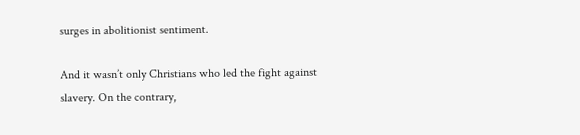surges in abolitionist sentiment.

And it wasn’t only Christians who led the fight against slavery. On the contrary,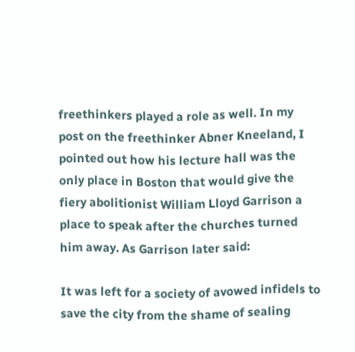freethinkers played a role as well. In my post on the freethinker Abner Kneeland, I pointed out how his lecture hall was the only place in Boston that would give the fiery abolitionist William Lloyd Garrison a place to speak after the churches turned him away. As Garrison later said:

It was left for a society of avowed infidels to save the city from the shame of sealing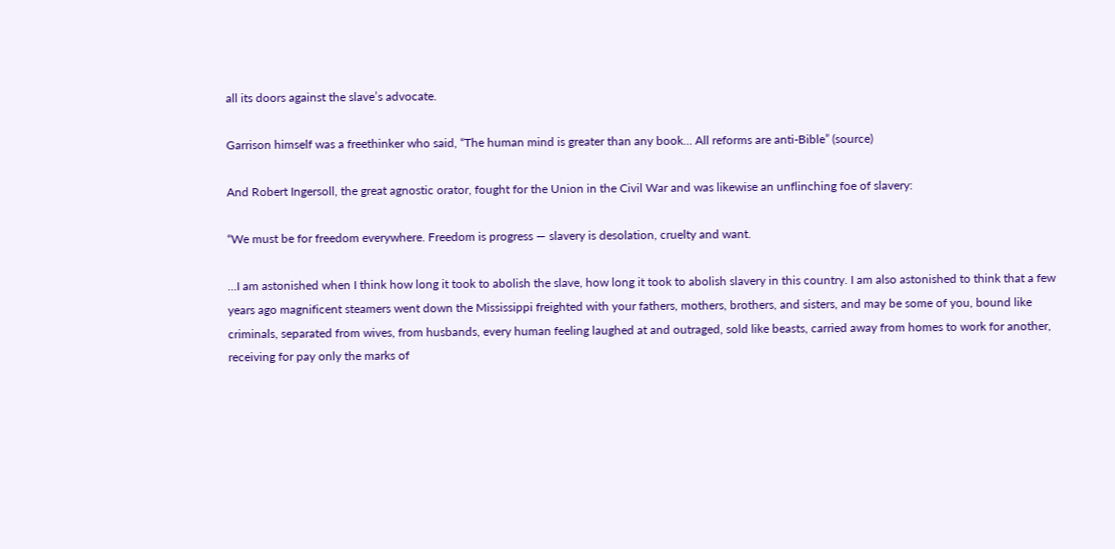all its doors against the slave’s advocate.

Garrison himself was a freethinker who said, “The human mind is greater than any book… All reforms are anti-Bible” (source)

And Robert Ingersoll, the great agnostic orator, fought for the Union in the Civil War and was likewise an unflinching foe of slavery:

“We must be for freedom everywhere. Freedom is progress — slavery is desolation, cruelty and want.

…I am astonished when I think how long it took to abolish the slave, how long it took to abolish slavery in this country. I am also astonished to think that a few years ago magnificent steamers went down the Mississippi freighted with your fathers, mothers, brothers, and sisters, and may be some of you, bound like criminals, separated from wives, from husbands, every human feeling laughed at and outraged, sold like beasts, carried away from homes to work for another, receiving for pay only the marks of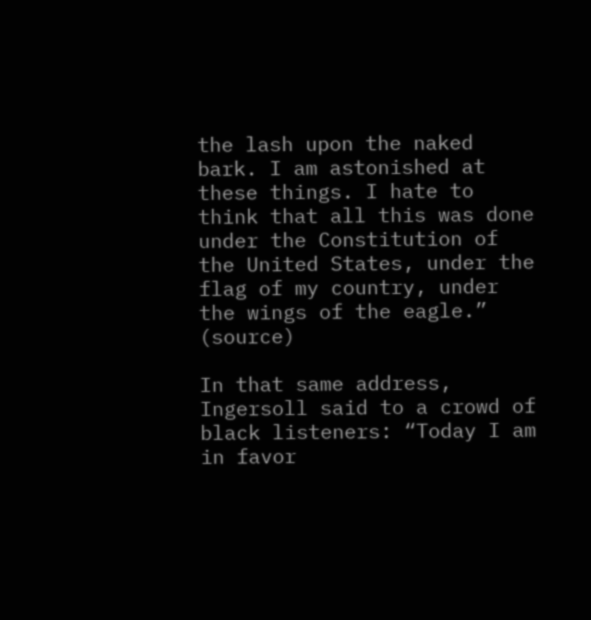the lash upon the naked bark. I am astonished at these things. I hate to think that all this was done under the Constitution of the United States, under the flag of my country, under the wings of the eagle.” (source)

In that same address, Ingersoll said to a crowd of black listeners: “Today I am in favor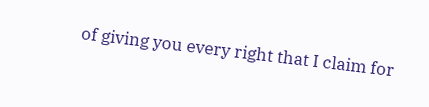of giving you every right that I claim for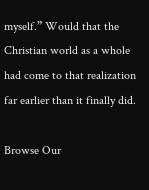myself.” Would that the Christian world as a whole had come to that realization far earlier than it finally did.

Browse Our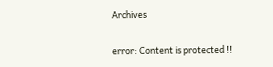Archives

error: Content is protected !!